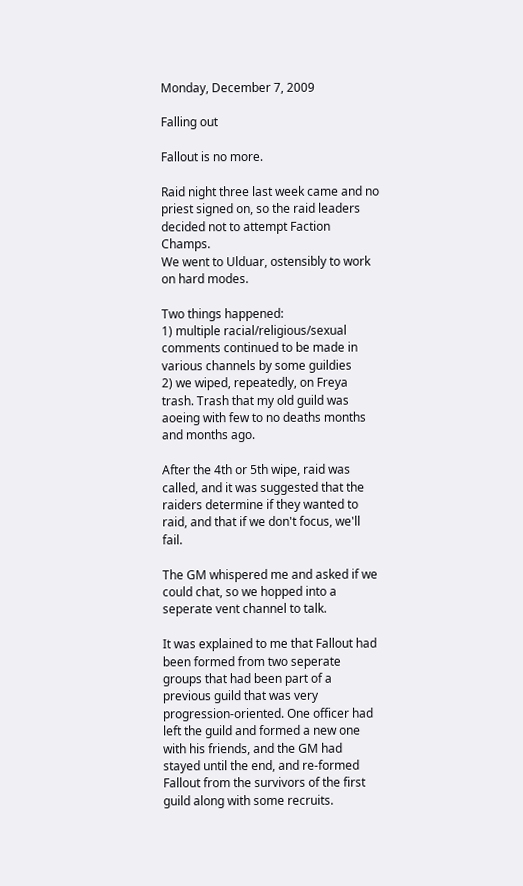Monday, December 7, 2009

Falling out

Fallout is no more.

Raid night three last week came and no priest signed on, so the raid leaders decided not to attempt Faction Champs.
We went to Ulduar, ostensibly to work on hard modes.

Two things happened:
1) multiple racial/religious/sexual comments continued to be made in various channels by some guildies
2) we wiped, repeatedly, on Freya trash. Trash that my old guild was aoeing with few to no deaths months and months ago.

After the 4th or 5th wipe, raid was called, and it was suggested that the raiders determine if they wanted to raid, and that if we don't focus, we'll fail.

The GM whispered me and asked if we could chat, so we hopped into a seperate vent channel to talk.

It was explained to me that Fallout had been formed from two seperate groups that had been part of a previous guild that was very progression-oriented. One officer had left the guild and formed a new one with his friends, and the GM had stayed until the end, and re-formed Fallout from the survivors of the first guild along with some recruits.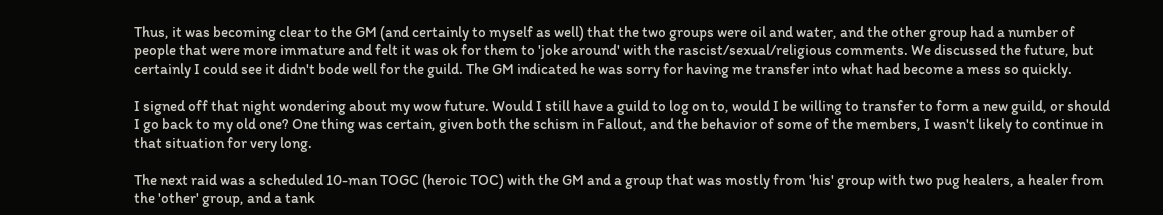Thus, it was becoming clear to the GM (and certainly to myself as well) that the two groups were oil and water, and the other group had a number of people that were more immature and felt it was ok for them to 'joke around' with the rascist/sexual/religious comments. We discussed the future, but certainly I could see it didn't bode well for the guild. The GM indicated he was sorry for having me transfer into what had become a mess so quickly.

I signed off that night wondering about my wow future. Would I still have a guild to log on to, would I be willing to transfer to form a new guild, or should I go back to my old one? One thing was certain, given both the schism in Fallout, and the behavior of some of the members, I wasn't likely to continue in that situation for very long.

The next raid was a scheduled 10-man TOGC (heroic TOC) with the GM and a group that was mostly from 'his' group with two pug healers, a healer from the 'other' group, and a tank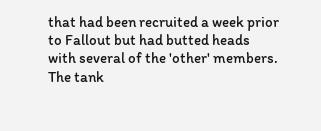that had been recruited a week prior to Fallout but had butted heads with several of the 'other' members. The tank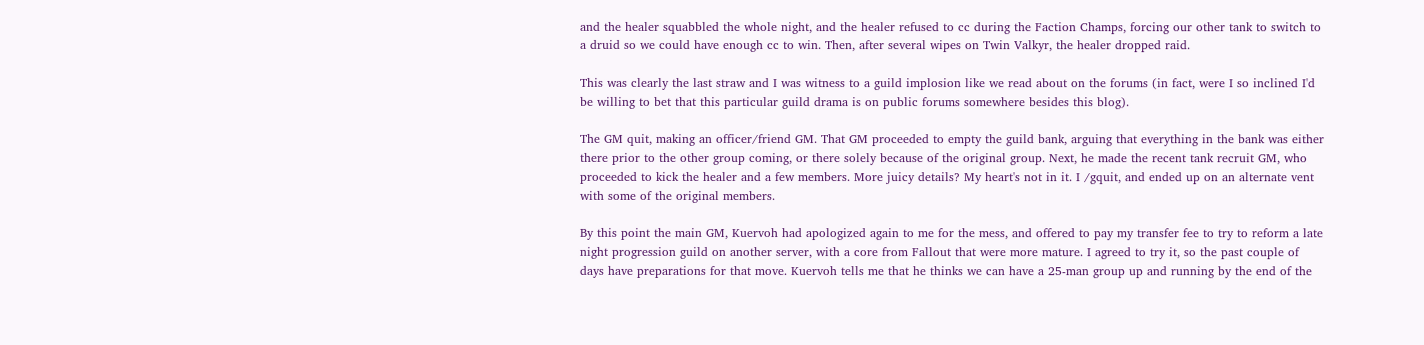and the healer squabbled the whole night, and the healer refused to cc during the Faction Champs, forcing our other tank to switch to a druid so we could have enough cc to win. Then, after several wipes on Twin Valkyr, the healer dropped raid.

This was clearly the last straw and I was witness to a guild implosion like we read about on the forums (in fact, were I so inclined I'd be willing to bet that this particular guild drama is on public forums somewhere besides this blog).

The GM quit, making an officer/friend GM. That GM proceeded to empty the guild bank, arguing that everything in the bank was either there prior to the other group coming, or there solely because of the original group. Next, he made the recent tank recruit GM, who proceeded to kick the healer and a few members. More juicy details? My heart's not in it. I /gquit, and ended up on an alternate vent with some of the original members.

By this point the main GM, Kuervoh had apologized again to me for the mess, and offered to pay my transfer fee to try to reform a late night progression guild on another server, with a core from Fallout that were more mature. I agreed to try it, so the past couple of days have preparations for that move. Kuervoh tells me that he thinks we can have a 25-man group up and running by the end of the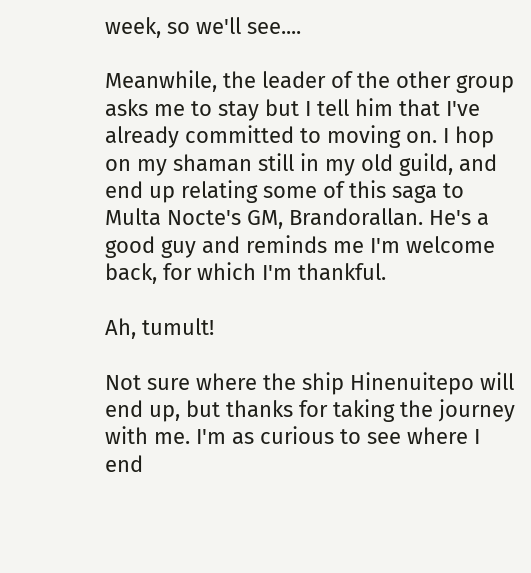week, so we'll see....

Meanwhile, the leader of the other group asks me to stay but I tell him that I've already committed to moving on. I hop on my shaman still in my old guild, and end up relating some of this saga to Multa Nocte's GM, Brandorallan. He's a good guy and reminds me I'm welcome back, for which I'm thankful.

Ah, tumult!

Not sure where the ship Hinenuitepo will end up, but thanks for taking the journey with me. I'm as curious to see where I end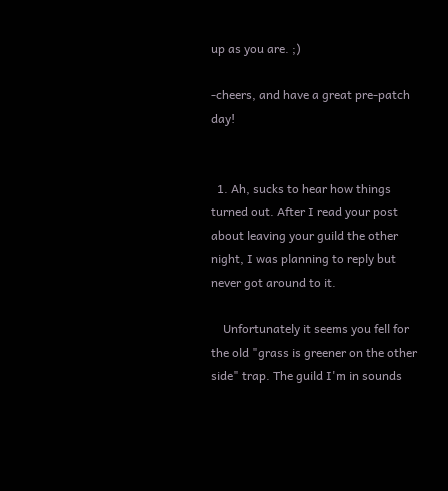up as you are. ;)

-cheers, and have a great pre-patch day!


  1. Ah, sucks to hear how things turned out. After I read your post about leaving your guild the other night, I was planning to reply but never got around to it.

    Unfortunately it seems you fell for the old "grass is greener on the other side" trap. The guild I'm in sounds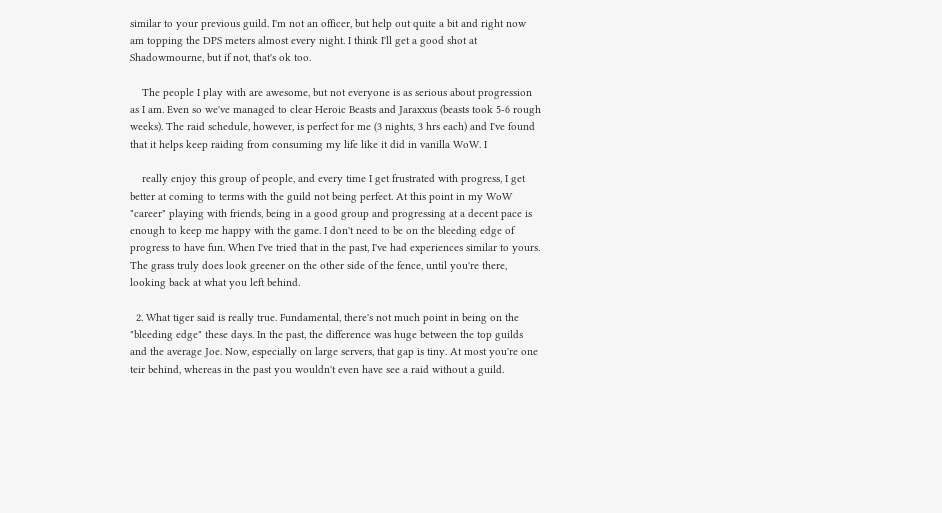similar to your previous guild. I'm not an officer, but help out quite a bit and right now am topping the DPS meters almost every night. I think I'll get a good shot at Shadowmourne, but if not, that's ok too.

    The people I play with are awesome, but not everyone is as serious about progression as I am. Even so we've managed to clear Heroic Beasts and Jaraxxus (beasts took 5-6 rough weeks). The raid schedule, however, is perfect for me (3 nights, 3 hrs each) and I've found that it helps keep raiding from consuming my life like it did in vanilla WoW. I

    really enjoy this group of people, and every time I get frustrated with progress, I get better at coming to terms with the guild not being perfect. At this point in my WoW "career" playing with friends, being in a good group and progressing at a decent pace is enough to keep me happy with the game. I don't need to be on the bleeding edge of progress to have fun. When I've tried that in the past, I've had experiences similar to yours. The grass truly does look greener on the other side of the fence, until you're there, looking back at what you left behind.

  2. What tiger said is really true. Fundamental, there's not much point in being on the "bleeding edge" these days. In the past, the difference was huge between the top guilds and the average Joe. Now, especially on large servers, that gap is tiny. At most you're one teir behind, whereas in the past you wouldn't even have see a raid without a guild.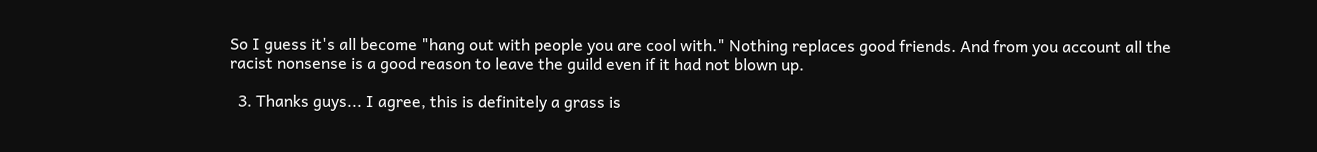So I guess it's all become "hang out with people you are cool with." Nothing replaces good friends. And from you account all the racist nonsense is a good reason to leave the guild even if it had not blown up.

  3. Thanks guys... I agree, this is definitely a grass is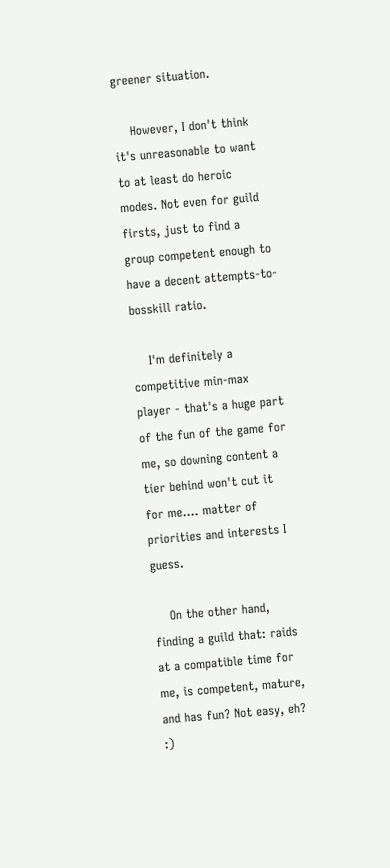greener situation.

    However, I don't think it's unreasonable to want to at least do heroic modes. Not even for guild firsts, just to find a group competent enough to have a decent attempts-to-bosskill ratio.

    I'm definitely a competitive min-max player - that's a huge part of the fun of the game for me, so downing content a tier behind won't cut it for me.... matter of priorities and interests I guess.

    On the other hand, finding a guild that: raids at a compatible time for me, is competent, mature, and has fun? Not easy, eh? :)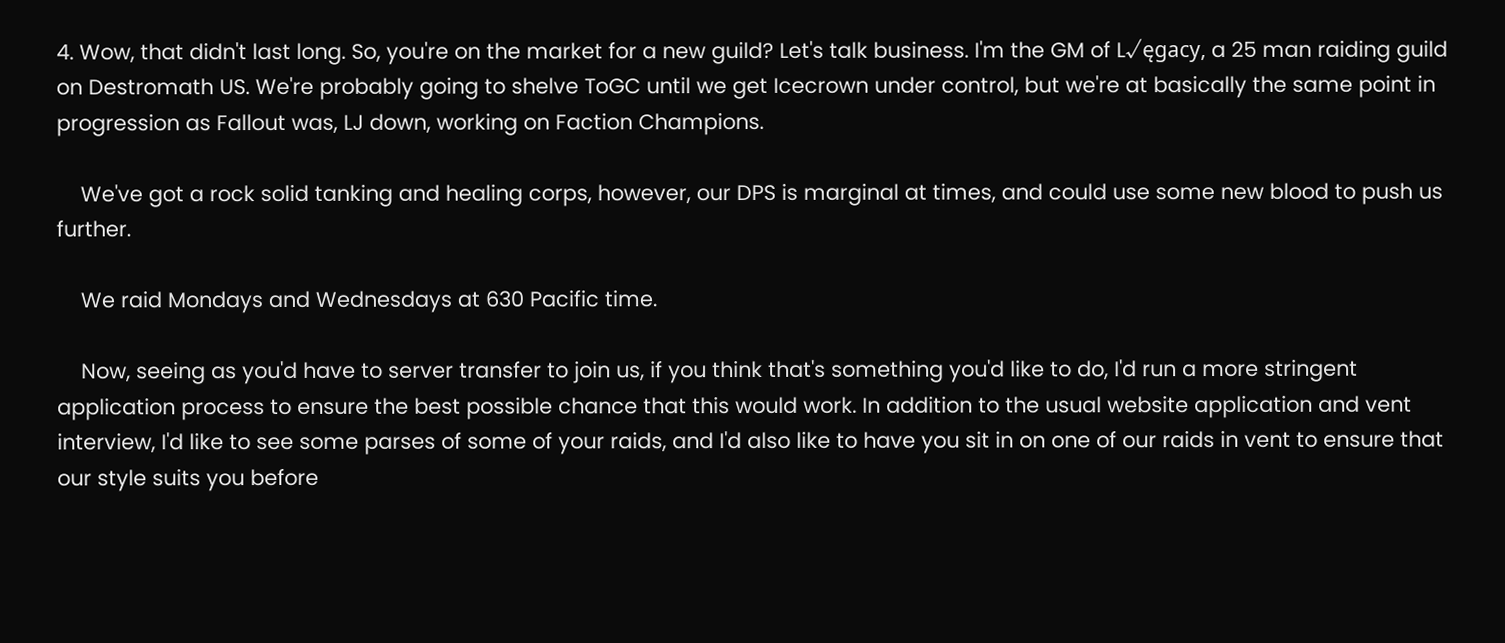4. Wow, that didn't last long. So, you're on the market for a new guild? Let's talk business. I'm the GM of L√ęgacy, a 25 man raiding guild on Destromath US. We're probably going to shelve ToGC until we get Icecrown under control, but we're at basically the same point in progression as Fallout was, LJ down, working on Faction Champions.

    We've got a rock solid tanking and healing corps, however, our DPS is marginal at times, and could use some new blood to push us further.

    We raid Mondays and Wednesdays at 630 Pacific time.

    Now, seeing as you'd have to server transfer to join us, if you think that's something you'd like to do, I'd run a more stringent application process to ensure the best possible chance that this would work. In addition to the usual website application and vent interview, I'd like to see some parses of some of your raids, and I'd also like to have you sit in on one of our raids in vent to ensure that our style suits you before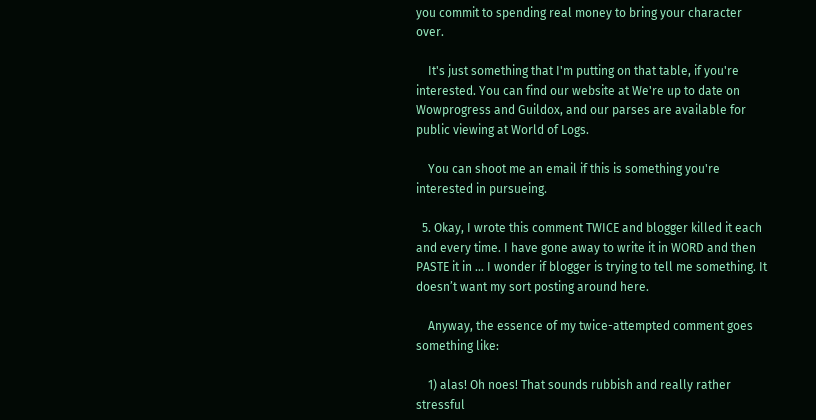you commit to spending real money to bring your character over.

    It's just something that I'm putting on that table, if you're interested. You can find our website at We're up to date on Wowprogress and Guildox, and our parses are available for public viewing at World of Logs.

    You can shoot me an email if this is something you're interested in pursueing.

  5. Okay, I wrote this comment TWICE and blogger killed it each and every time. I have gone away to write it in WORD and then PASTE it in … I wonder if blogger is trying to tell me something. It doesn’t want my sort posting around here.

    Anyway, the essence of my twice-attempted comment goes something like:

    1) alas! Oh noes! That sounds rubbish and really rather stressful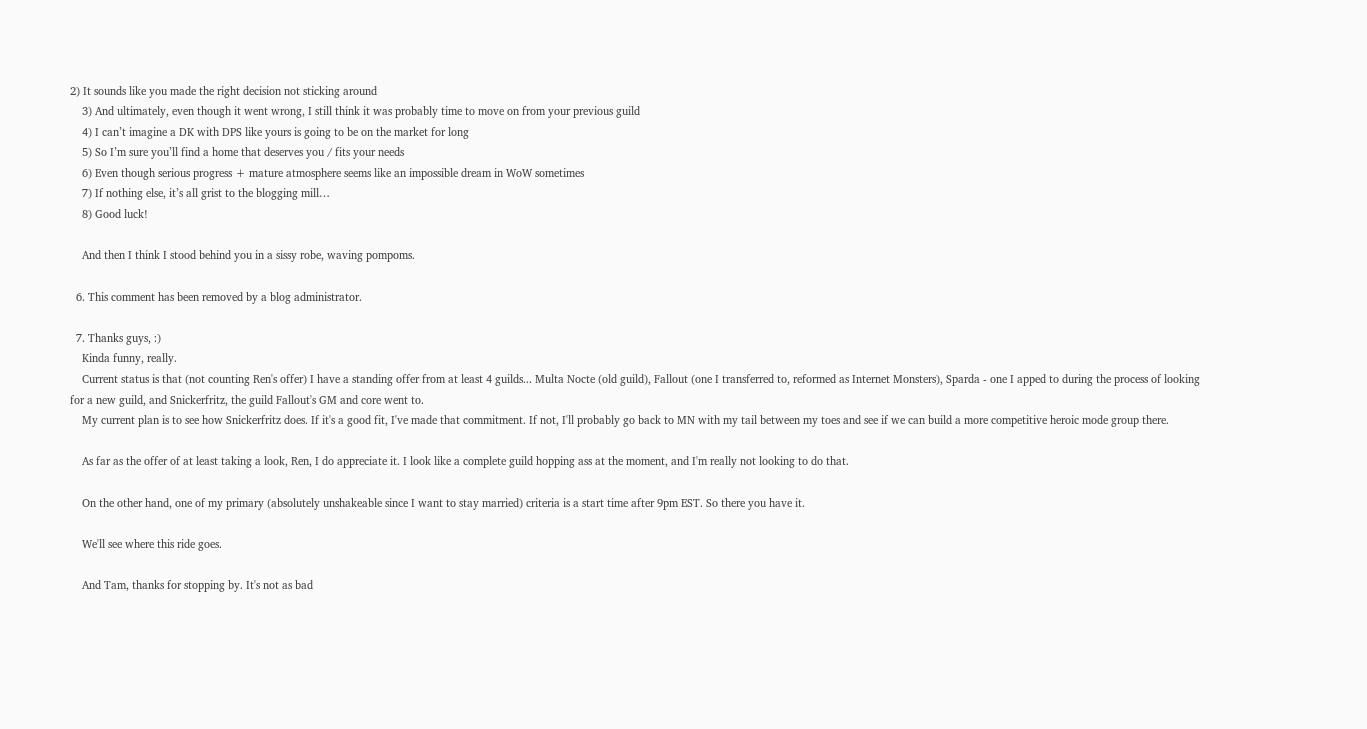2) It sounds like you made the right decision not sticking around
    3) And ultimately, even though it went wrong, I still think it was probably time to move on from your previous guild
    4) I can’t imagine a DK with DPS like yours is going to be on the market for long
    5) So I’m sure you’ll find a home that deserves you / fits your needs
    6) Even though serious progress + mature atmosphere seems like an impossible dream in WoW sometimes
    7) If nothing else, it’s all grist to the blogging mill…
    8) Good luck!

    And then I think I stood behind you in a sissy robe, waving pompoms.

  6. This comment has been removed by a blog administrator.

  7. Thanks guys, :)
    Kinda funny, really.
    Current status is that (not counting Ren's offer) I have a standing offer from at least 4 guilds... Multa Nocte (old guild), Fallout (one I transferred to, reformed as Internet Monsters), Sparda - one I apped to during the process of looking for a new guild, and Snickerfritz, the guild Fallout's GM and core went to.
    My current plan is to see how Snickerfritz does. If it's a good fit, I've made that commitment. If not, I'll probably go back to MN with my tail between my toes and see if we can build a more competitive heroic mode group there.

    As far as the offer of at least taking a look, Ren, I do appreciate it. I look like a complete guild hopping ass at the moment, and I'm really not looking to do that.

    On the other hand, one of my primary (absolutely unshakeable since I want to stay married) criteria is a start time after 9pm EST. So there you have it.

    We'll see where this ride goes.

    And Tam, thanks for stopping by. It's not as bad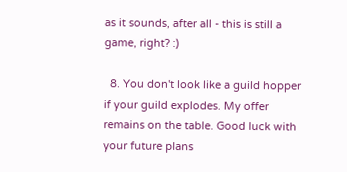as it sounds, after all - this is still a game, right? :)

  8. You don't look like a guild hopper if your guild explodes. My offer remains on the table. Good luck with your future plans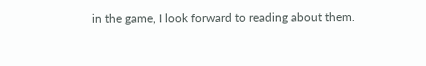in the game, I look forward to reading about them.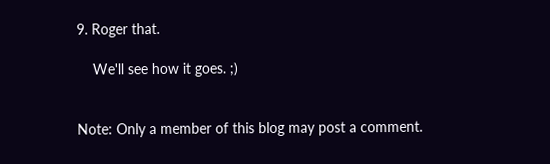9. Roger that.

    We'll see how it goes. ;)


Note: Only a member of this blog may post a comment.